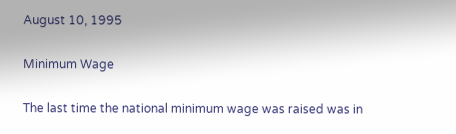August 10, 1995

Minimum Wage

The last time the national minimum wage was raised was in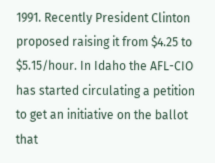1991. Recently President Clinton proposed raising it from $4.25 to $5.15/hour. In Idaho the AFL-CIO has started circulating a petition to get an initiative on the ballot that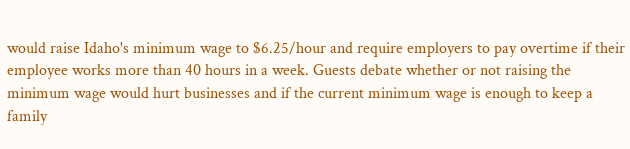would raise Idaho's minimum wage to $6.25/hour and require employers to pay overtime if their employee works more than 40 hours in a week. Guests debate whether or not raising the minimum wage would hurt businesses and if the current minimum wage is enough to keep a family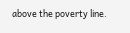above the poverty line.